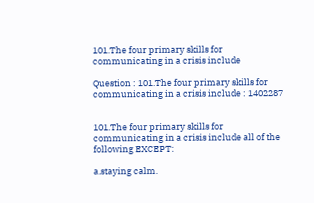101.The four primary skills for communicating in a crisis include

Question : 101.The four primary skills for communicating in a crisis include : 1402287


101.The four primary skills for communicating in a crisis include all of the following EXCEPT:

a.staying calm.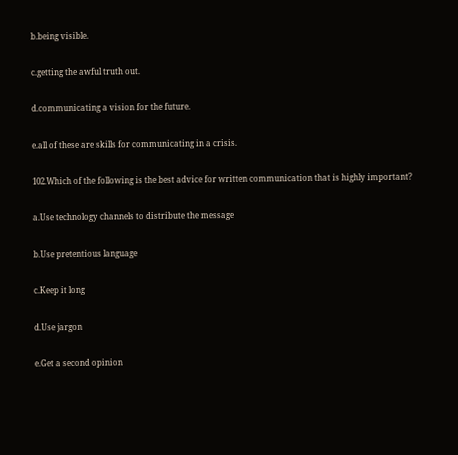b.being visible.

c.getting the awful truth out.

d.communicating a vision for the future.

e.all of these are skills for communicating in a crisis.

102.Which of the following is the best advice for written communication that is highly important?

a.Use technology channels to distribute the message

b.Use pretentious language

c.Keep it long

d.Use jargon

e.Get a second opinion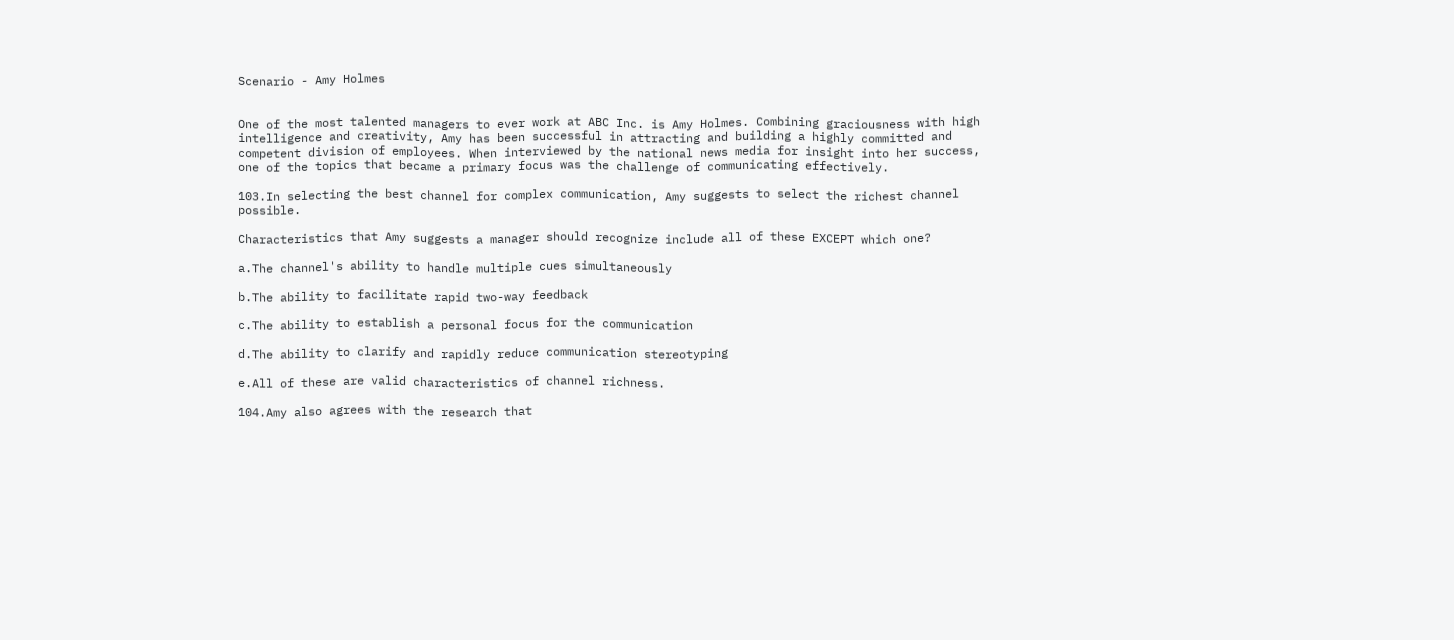Scenario - Amy Holmes


One of the most talented managers to ever work at ABC Inc. is Amy Holmes. Combining graciousness with high intelligence and creativity, Amy has been successful in attracting and building a highly committed and competent division of employees. When interviewed by the national news media for insight into her success, one of the topics that became a primary focus was the challenge of communicating effectively.

103.In selecting the best channel for complex communication, Amy suggests to select the richest channel possible.

Characteristics that Amy suggests a manager should recognize include all of these EXCEPT which one?

a.The channel's ability to handle multiple cues simultaneously

b.The ability to facilitate rapid two-way feedback

c.The ability to establish a personal focus for the communication

d.The ability to clarify and rapidly reduce communication stereotyping

e.All of these are valid characteristics of channel richness.

104.Amy also agrees with the research that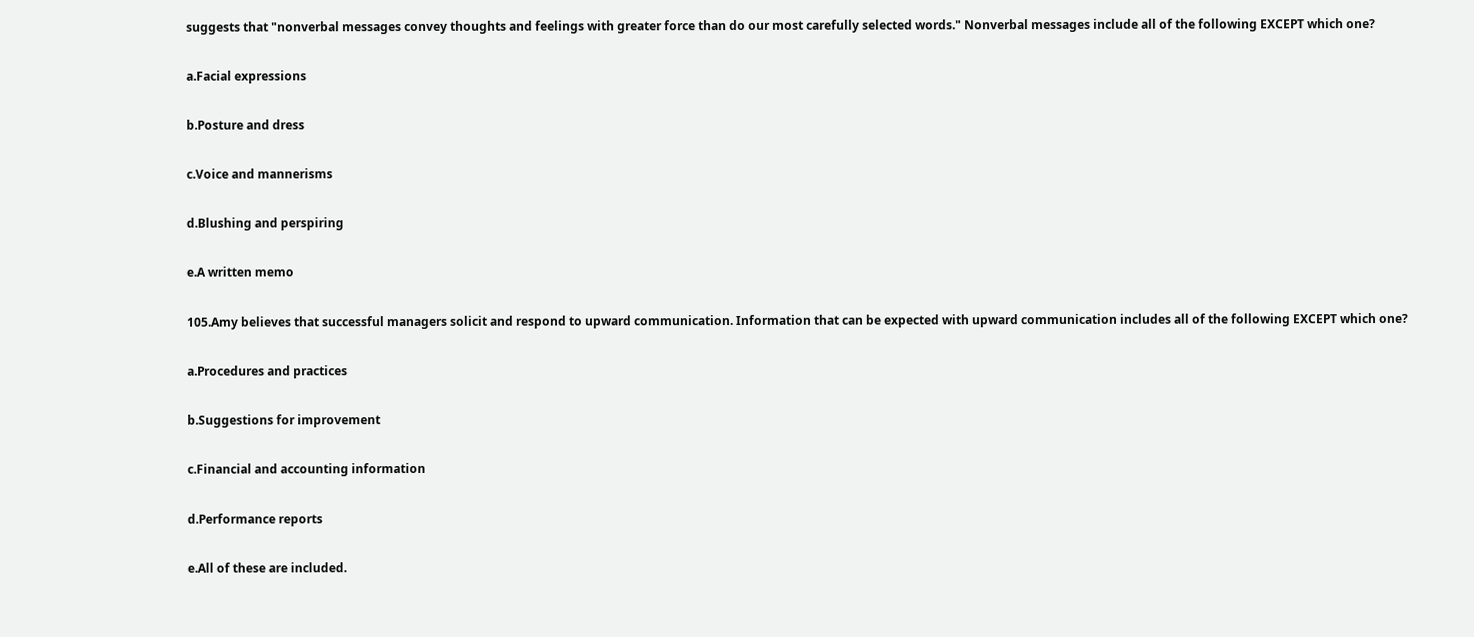suggests that "nonverbal messages convey thoughts and feelings with greater force than do our most carefully selected words." Nonverbal messages include all of the following EXCEPT which one?

a.Facial expressions

b.Posture and dress

c.Voice and mannerisms

d.Blushing and perspiring

e.A written memo

105.Amy believes that successful managers solicit and respond to upward communication. Information that can be expected with upward communication includes all of the following EXCEPT which one?

a.Procedures and practices

b.Suggestions for improvement

c.Financial and accounting information

d.Performance reports

e.All of these are included.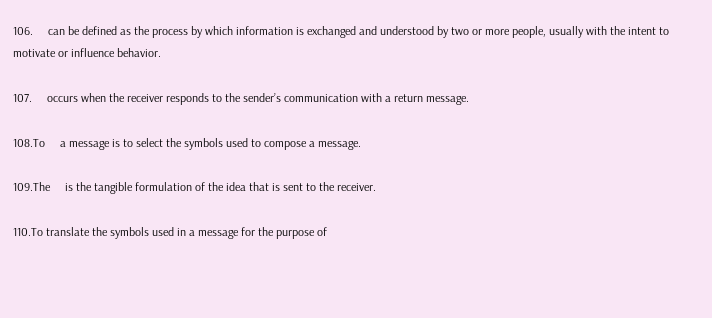106.     can be defined as the process by which information is exchanged and understood by two or more people, usually with the intent to motivate or influence behavior.

107.     occurs when the receiver responds to the sender’s communication with a return message.

108.To     a message is to select the symbols used to compose a message.

109.The     is the tangible formulation of the idea that is sent to the receiver.

110.To translate the symbols used in a message for the purpose of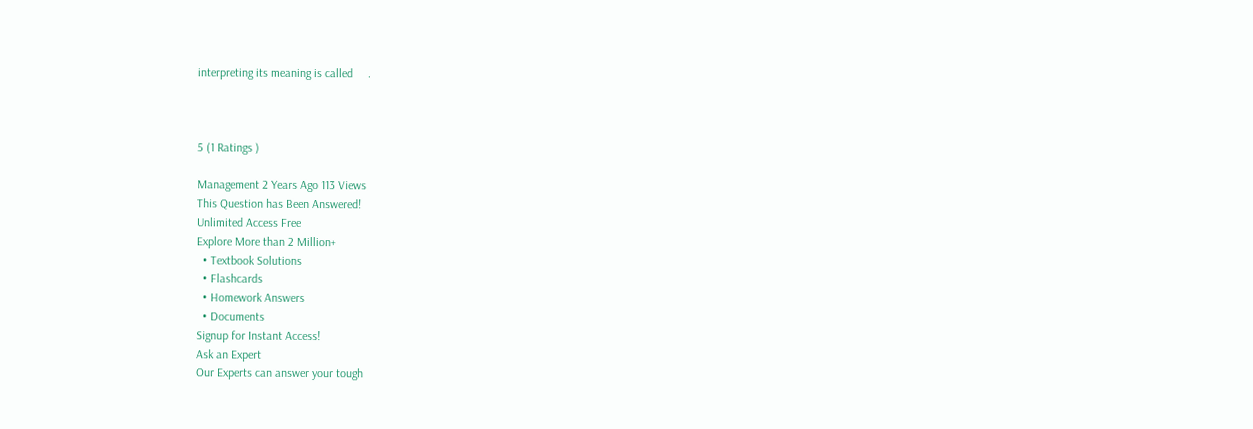interpreting its meaning is called     .



5 (1 Ratings )

Management 2 Years Ago 113 Views
This Question has Been Answered!
Unlimited Access Free
Explore More than 2 Million+
  • Textbook Solutions
  • Flashcards
  • Homework Answers
  • Documents
Signup for Instant Access!
Ask an Expert
Our Experts can answer your tough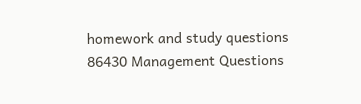homework and study questions
86430 Management Questions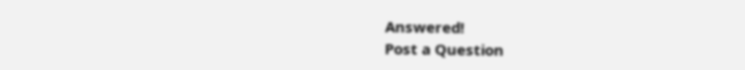Answered!
Post a Question